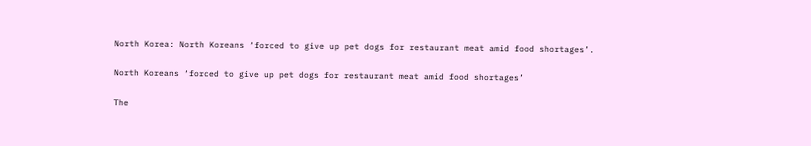North Korea: North Koreans ‘forced to give up pet dogs for restaurant meat amid food shortages’.

North Koreans ‘forced to give up pet dogs for restaurant meat amid food shortages’

The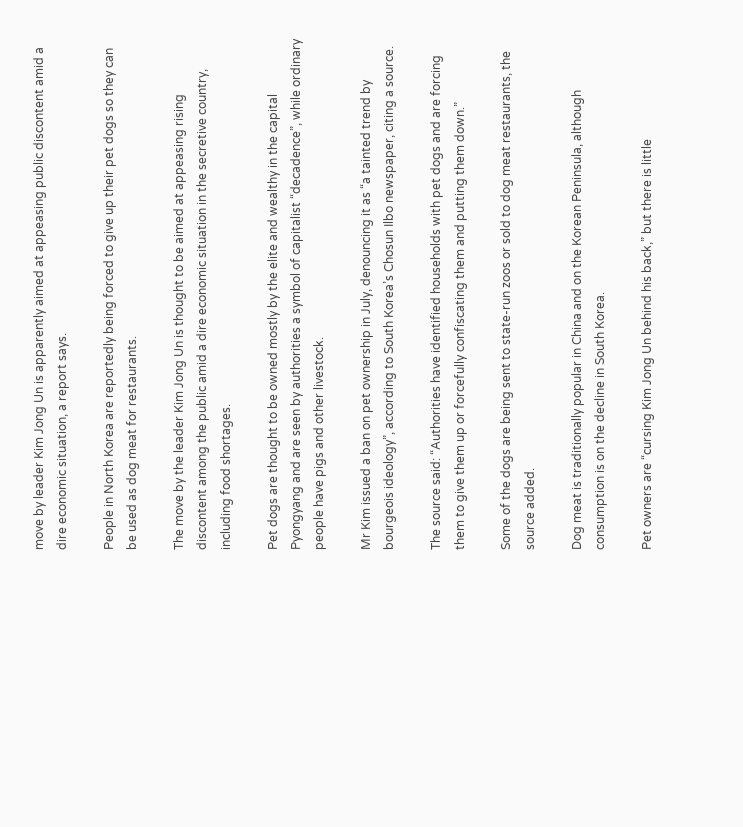move by leader Kim Jong Un is apparently aimed at appeasing public discontent amid a dire economic situation, a report says.

People in North Korea are reportedly being forced to give up their pet dogs so they can be used as dog meat for restaurants.

The move by the leader Kim Jong Un is thought to be aimed at appeasing rising discontent among the public amid a dire economic situation in the secretive country, including food shortages.

Pet dogs are thought to be owned mostly by the elite and wealthy in the capital Pyongyang and are seen by authorities a symbol of capitalist “decadence”, while ordinary people have pigs and other livestock.

Mr Kim issued a ban on pet ownership in July, denouncing it as “a tainted trend by bourgeois ideology”, according to South Korea’s Chosun Ilbo newspaper, citing a source.

The source said: “Authorities have identified households with pet dogs and are forcing them to give them up or forcefully confiscating them and putting them down.”

Some of the dogs are being sent to state-run zoos or sold to dog meat restaurants, the source added.

Dog meat is traditionally popular in China and on the Korean Peninsula, although consumption is on the decline in South Korea.

Pet owners are “cursing Kim Jong Un behind his back,” but there is little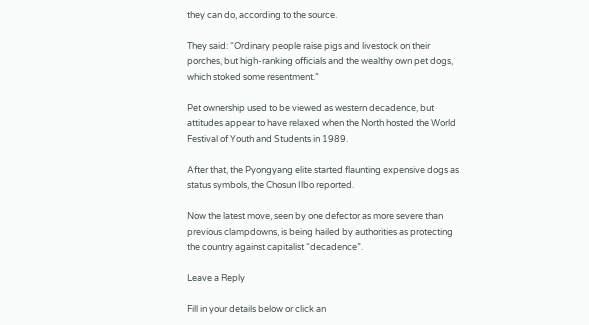they can do, according to the source.

They said: “Ordinary people raise pigs and livestock on their porches, but high-ranking officials and the wealthy own pet dogs, which stoked some resentment.”

Pet ownership used to be viewed as western decadence, but attitudes appear to have relaxed when the North hosted the World Festival of Youth and Students in 1989.

After that, the Pyongyang elite started flaunting expensive dogs as status symbols, the Chosun Ilbo reported.

Now the latest move, seen by one defector as more severe than previous clampdowns, is being hailed by authorities as protecting the country against capitalist “decadence”.

Leave a Reply

Fill in your details below or click an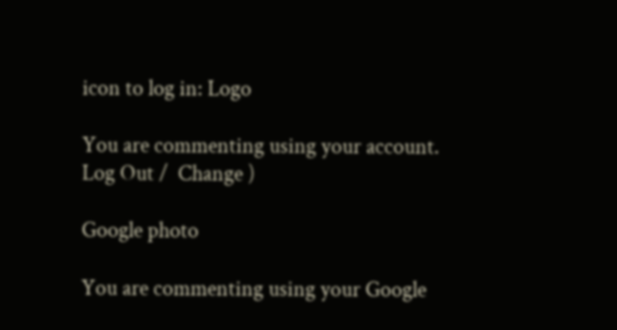icon to log in: Logo

You are commenting using your account. Log Out /  Change )

Google photo

You are commenting using your Google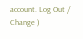account. Log Out /  Change )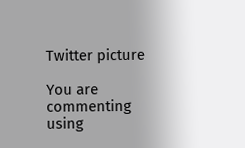Twitter picture

You are commenting using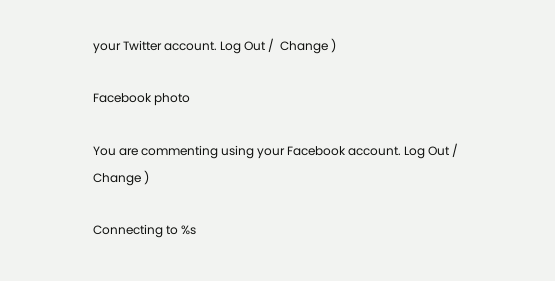your Twitter account. Log Out /  Change )

Facebook photo

You are commenting using your Facebook account. Log Out /  Change )

Connecting to %s